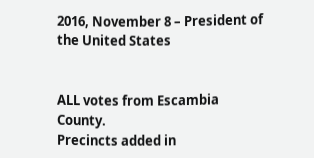2016, November 8 – President of the United States


ALL votes from Escambia County.
Precincts added in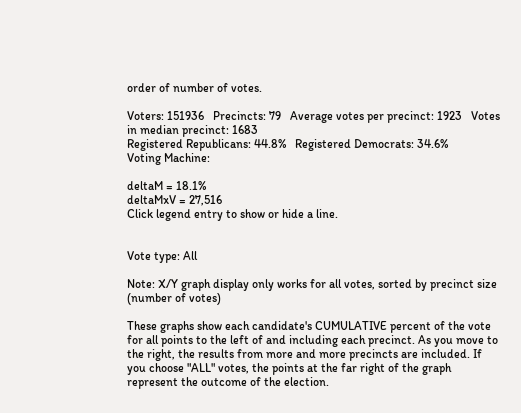order of number of votes.

Voters: 151936   Precincts: 79   Average votes per precinct: 1923   Votes in median precinct: 1683
Registered Republicans: 44.8%   Registered Democrats: 34.6%
Voting Machine:

deltaM = 18.1%
deltaMxV = 27,516
Click legend entry to show or hide a line.


Vote type: All

Note: X/Y graph display only works for all votes, sorted by precinct size (number of votes)

These graphs show each candidate's CUMULATIVE percent of the vote for all points to the left of and including each precinct. As you move to the right, the results from more and more precincts are included. If you choose "ALL" votes, the points at the far right of the graph represent the outcome of the election.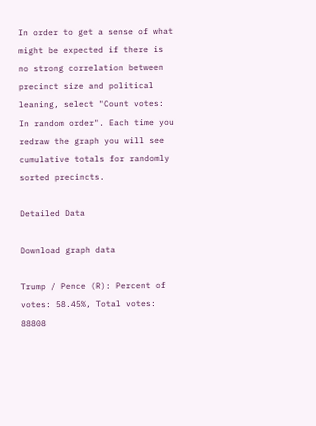In order to get a sense of what might be expected if there is no strong correlation between precinct size and political leaning, select "Count votes: In random order". Each time you redraw the graph you will see cumulative totals for randomly sorted precincts.

Detailed Data

Download graph data

Trump / Pence (R): Percent of votes: 58.45%, Total votes: 88808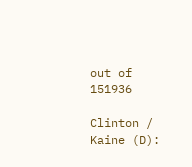out of 151936

Clinton / Kaine (D):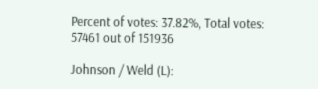Percent of votes: 37.82%, Total votes: 57461 out of 151936

Johnson / Weld (L):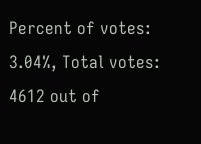Percent of votes: 3.04%, Total votes: 4612 out of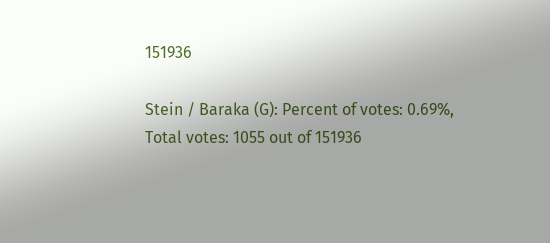151936

Stein / Baraka (G): Percent of votes: 0.69%, Total votes: 1055 out of 151936